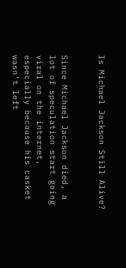Is Michael Jackson Still Alive?


Since Michael Jackson died, a lot of speculation start going viral on the internet, especially because his casket wasn’t left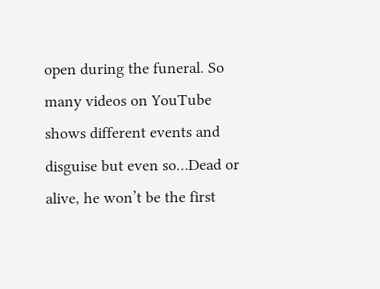open during the funeral. So many videos on YouTube shows different events and disguise but even so…Dead or alive, he won’t be the first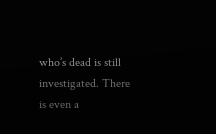who’s dead is still investigated. There is even a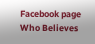Facebook page Who Believes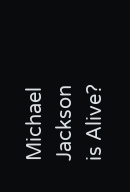Michael Jackson is Alive?